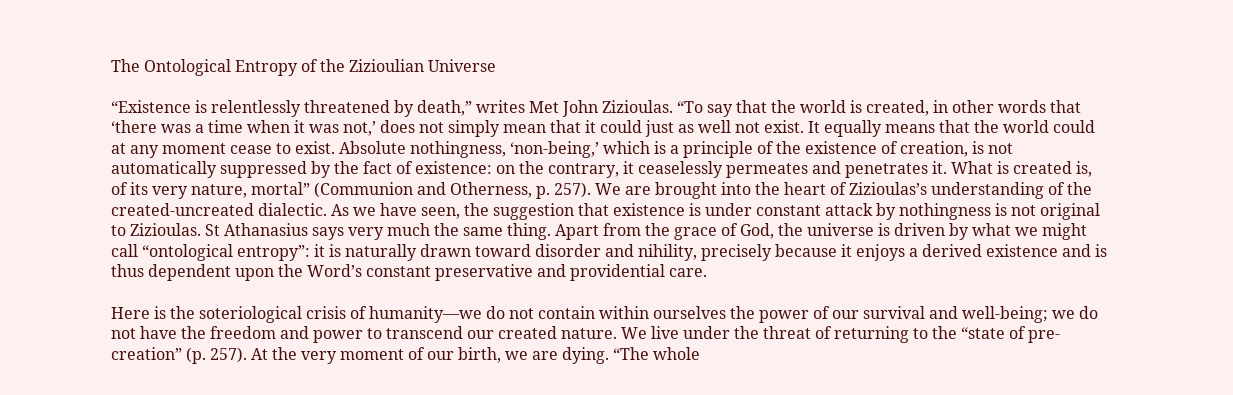The Ontological Entropy of the Zizioulian Universe

“Existence is relentlessly threatened by death,” writes Met John Zizioulas. “To say that the world is created, in other words that ‘there was a time when it was not,’ does not simply mean that it could just as well not exist. It equally means that the world could at any moment cease to exist. Absolute nothingness, ‘non-being,’ which is a principle of the existence of creation, is not automatically suppressed by the fact of existence: on the contrary, it ceaselessly permeates and penetrates it. What is created is, of its very nature, mortal” (Communion and Otherness, p. 257). We are brought into the heart of Zizioulas’s understanding of the created-uncreated dialectic. As we have seen, the suggestion that existence is under constant attack by nothingness is not original to Zizioulas. St Athanasius says very much the same thing. Apart from the grace of God, the universe is driven by what we might call “ontological entropy”: it is naturally drawn toward disorder and nihility, precisely because it enjoys a derived existence and is thus dependent upon the Word’s constant preservative and providential care.

Here is the soteriological crisis of humanity—we do not contain within ourselves the power of our survival and well-being; we do not have the freedom and power to transcend our created nature. We live under the threat of returning to the “state of pre-creation” (p. 257). At the very moment of our birth, we are dying. “The whole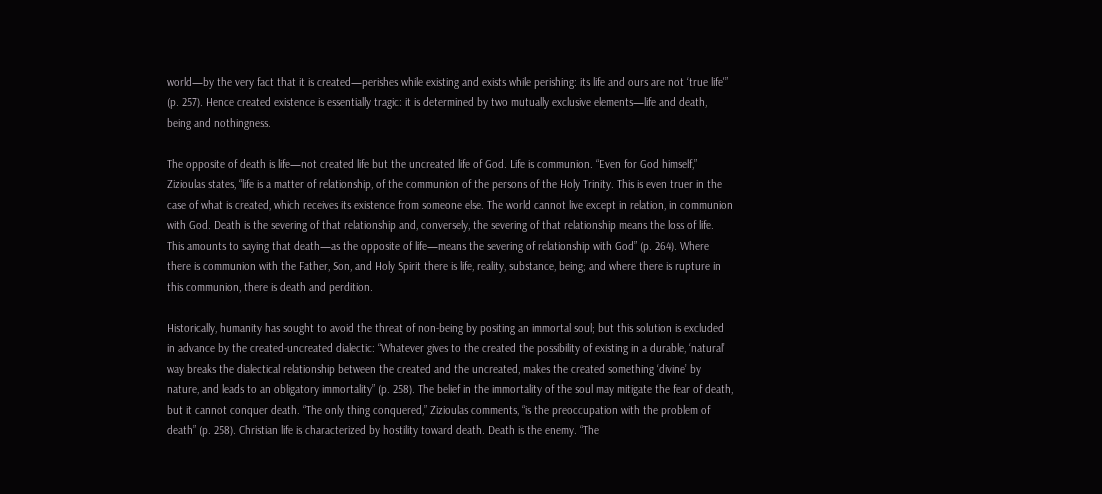world—by the very fact that it is created—perishes while existing and exists while perishing: its life and ours are not ‘true life'” (p. 257). Hence created existence is essentially tragic: it is determined by two mutually exclusive elements—life and death, being and nothingness.

The opposite of death is life—not created life but the uncreated life of God. Life is communion. “Even for God himself,” Zizioulas states, “life is a matter of relationship, of the communion of the persons of the Holy Trinity. This is even truer in the case of what is created, which receives its existence from someone else. The world cannot live except in relation, in communion with God. Death is the severing of that relationship and, conversely, the severing of that relationship means the loss of life. This amounts to saying that death—as the opposite of life—means the severing of relationship with God” (p. 264). Where there is communion with the Father, Son, and Holy Spirit there is life, reality, substance, being; and where there is rupture in this communion, there is death and perdition.

Historically, humanity has sought to avoid the threat of non-being by positing an immortal soul; but this solution is excluded in advance by the created-uncreated dialectic: “Whatever gives to the created the possibility of existing in a durable, ‘natural’ way breaks the dialectical relationship between the created and the uncreated, makes the created something ‘divine’ by nature, and leads to an obligatory immortality” (p. 258). The belief in the immortality of the soul may mitigate the fear of death, but it cannot conquer death. “The only thing conquered,” Zizioulas comments, “is the preoccupation with the problem of death” (p. 258). Christian life is characterized by hostility toward death. Death is the enemy. “The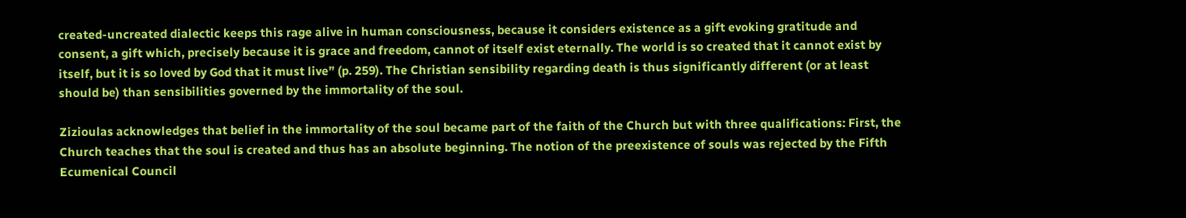created-uncreated dialectic keeps this rage alive in human consciousness, because it considers existence as a gift evoking gratitude and consent, a gift which, precisely because it is grace and freedom, cannot of itself exist eternally. The world is so created that it cannot exist by itself, but it is so loved by God that it must live” (p. 259). The Christian sensibility regarding death is thus significantly different (or at least should be) than sensibilities governed by the immortality of the soul.

Zizioulas acknowledges that belief in the immortality of the soul became part of the faith of the Church but with three qualifications: First, the Church teaches that the soul is created and thus has an absolute beginning. The notion of the preexistence of souls was rejected by the Fifth Ecumenical Council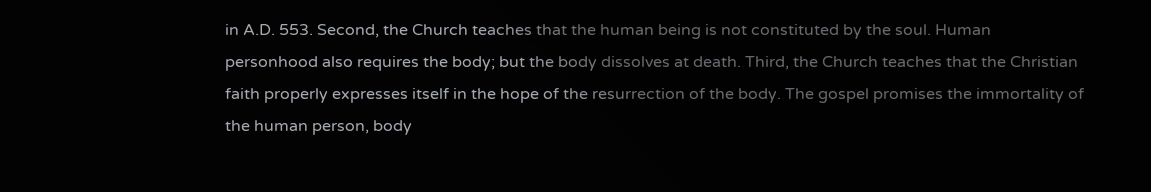in A.D. 553. Second, the Church teaches that the human being is not constituted by the soul. Human personhood also requires the body; but the body dissolves at death. Third, the Church teaches that the Christian faith properly expresses itself in the hope of the resurrection of the body. The gospel promises the immortality of the human person, body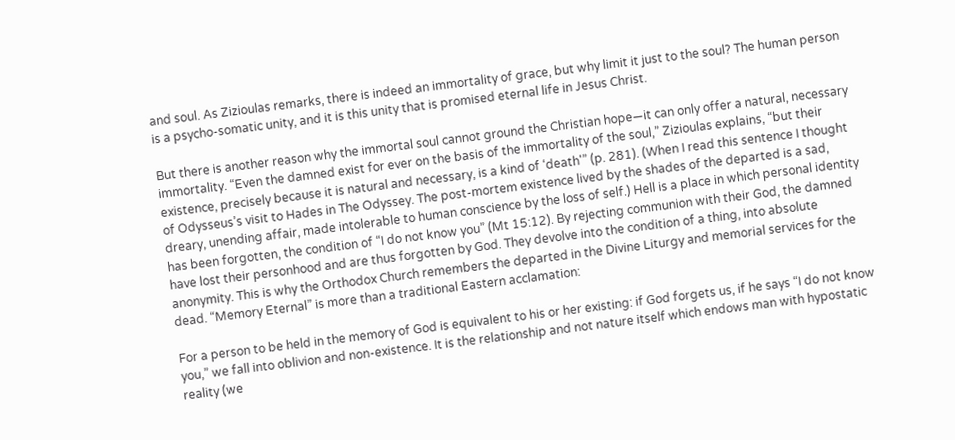and soul. As Zizioulas remarks, there is indeed an immortality of grace, but why limit it just to the soul? The human person is a psycho-somatic unity, and it is this unity that is promised eternal life in Jesus Christ.

But there is another reason why the immortal soul cannot ground the Christian hope—it can only offer a natural, necessary immortality. “Even the damned exist for ever on the basis of the immortality of the soul,” Zizioulas explains, “but their existence, precisely because it is natural and necessary, is a kind of ‘death'” (p. 281). (When I read this sentence I thought of Odysseus’s visit to Hades in The Odyssey. The post-mortem existence lived by the shades of the departed is a sad, dreary, unending affair, made intolerable to human conscience by the loss of self.) Hell is a place in which personal identity has been forgotten, the condition of “I do not know you” (Mt 15:12). By rejecting communion with their God, the damned have lost their personhood and are thus forgotten by God. They devolve into the condition of a thing, into absolute anonymity. This is why the Orthodox Church remembers the departed in the Divine Liturgy and memorial services for the dead. “Memory Eternal” is more than a traditional Eastern acclamation:

For a person to be held in the memory of God is equivalent to his or her existing: if God forgets us, if he says “I do not know you,” we fall into oblivion and non-existence. It is the relationship and not nature itself which endows man with hypostatic reality (we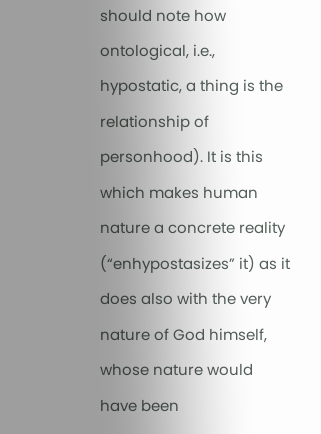should note how ontological, i.e., hypostatic, a thing is the relationship of personhood). It is this which makes human nature a concrete reality (“enhypostasizes” it) as it does also with the very nature of God himself, whose nature would have been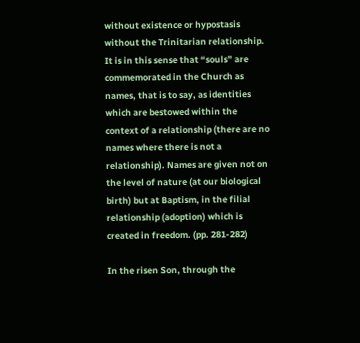without existence or hypostasis without the Trinitarian relationship. It is in this sense that “souls” are commemorated in the Church as names, that is to say, as identities which are bestowed within the context of a relationship (there are no names where there is not a relationship). Names are given not on the level of nature (at our biological birth) but at Baptism, in the filial relationship (adoption) which is created in freedom. (pp. 281-282)

In the risen Son, through the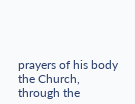prayers of his body the Church, through the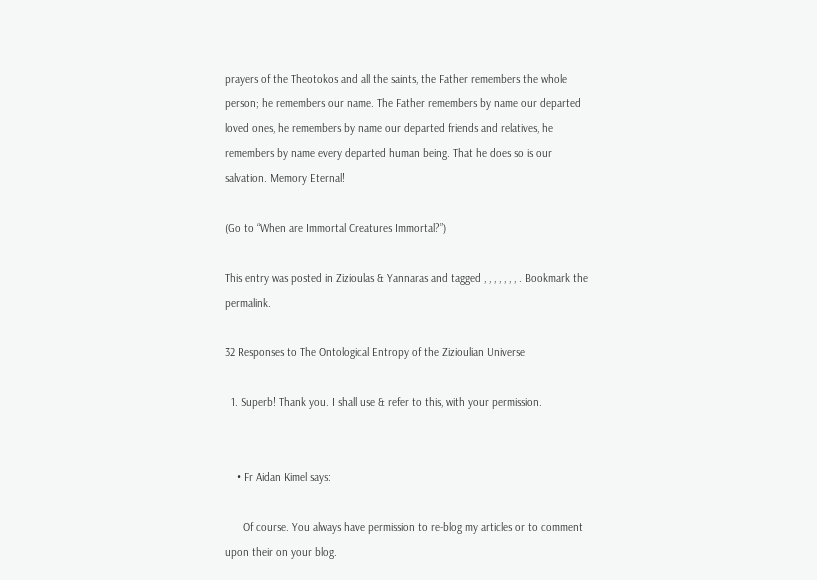prayers of the Theotokos and all the saints, the Father remembers the whole person; he remembers our name. The Father remembers by name our departed loved ones, he remembers by name our departed friends and relatives, he remembers by name every departed human being. That he does so is our salvation. Memory Eternal!

(Go to “When are Immortal Creatures Immortal?”)

This entry was posted in Zizioulas & Yannaras and tagged , , , , , , , . Bookmark the permalink.

32 Responses to The Ontological Entropy of the Zizioulian Universe

  1. Superb! Thank you. I shall use & refer to this, with your permission.


    • Fr Aidan Kimel says:

      Of course. You always have permission to re-blog my articles or to comment upon their on your blog.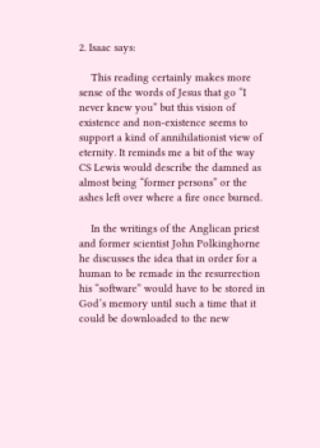2. Isaac says:

    This reading certainly makes more sense of the words of Jesus that go “I never knew you” but this vision of existence and non-existence seems to support a kind of annihilationist view of eternity. It reminds me a bit of the way CS Lewis would describe the damned as almost being “former persons” or the ashes left over where a fire once burned.

    In the writings of the Anglican priest and former scientist John Polkinghorne he discusses the idea that in order for a human to be remade in the resurrection his “software” would have to be stored in God’s memory until such a time that it could be downloaded to the new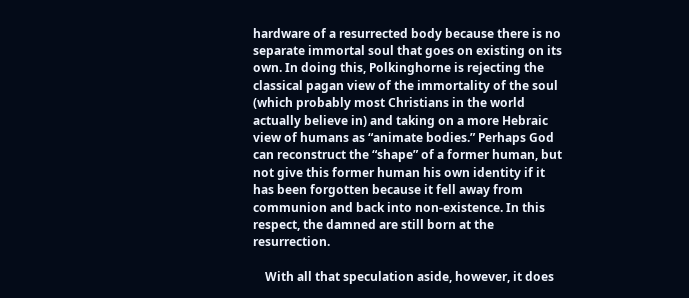hardware of a resurrected body because there is no separate immortal soul that goes on existing on its own. In doing this, Polkinghorne is rejecting the classical pagan view of the immortality of the soul (which probably most Christians in the world actually believe in) and taking on a more Hebraic view of humans as “animate bodies.” Perhaps God can reconstruct the “shape” of a former human, but not give this former human his own identity if it has been forgotten because it fell away from communion and back into non-existence. In this respect, the damned are still born at the resurrection.

    With all that speculation aside, however, it does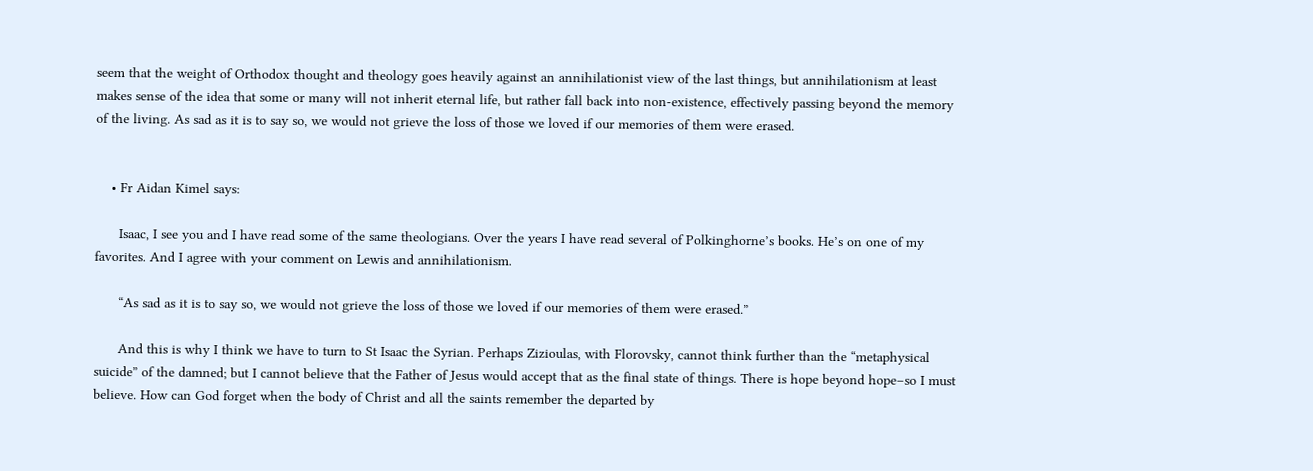seem that the weight of Orthodox thought and theology goes heavily against an annihilationist view of the last things, but annihilationism at least makes sense of the idea that some or many will not inherit eternal life, but rather fall back into non-existence, effectively passing beyond the memory of the living. As sad as it is to say so, we would not grieve the loss of those we loved if our memories of them were erased.


    • Fr Aidan Kimel says:

      Isaac, I see you and I have read some of the same theologians. Over the years I have read several of Polkinghorne’s books. He’s on one of my favorites. And I agree with your comment on Lewis and annihilationism.

      “As sad as it is to say so, we would not grieve the loss of those we loved if our memories of them were erased.”

      And this is why I think we have to turn to St Isaac the Syrian. Perhaps Zizioulas, with Florovsky, cannot think further than the “metaphysical suicide” of the damned; but I cannot believe that the Father of Jesus would accept that as the final state of things. There is hope beyond hope–so I must believe. How can God forget when the body of Christ and all the saints remember the departed by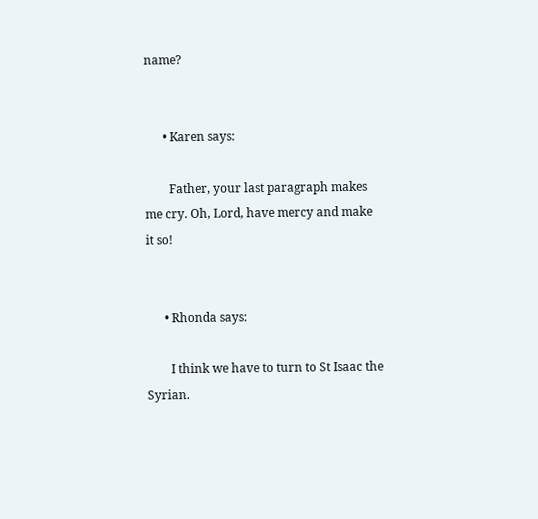name?


      • Karen says:

        Father, your last paragraph makes me cry. Oh, Lord, have mercy and make it so!


      • Rhonda says:

        I think we have to turn to St Isaac the Syrian.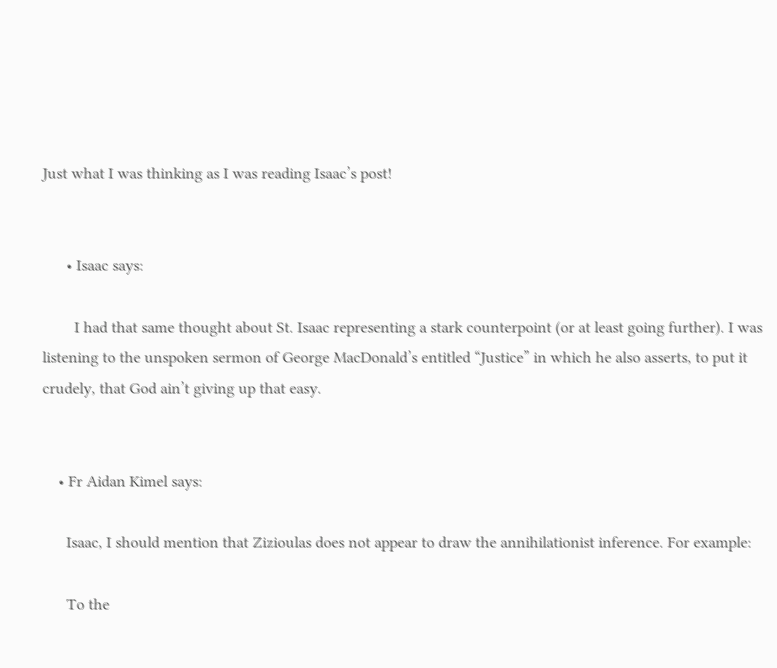Just what I was thinking as I was reading Isaac’s post!


      • Isaac says:

        I had that same thought about St. Isaac representing a stark counterpoint (or at least going further). I was listening to the unspoken sermon of George MacDonald’s entitled “Justice” in which he also asserts, to put it crudely, that God ain’t giving up that easy.


    • Fr Aidan Kimel says:

      Isaac, I should mention that Zizioulas does not appear to draw the annihilationist inference. For example:

      To the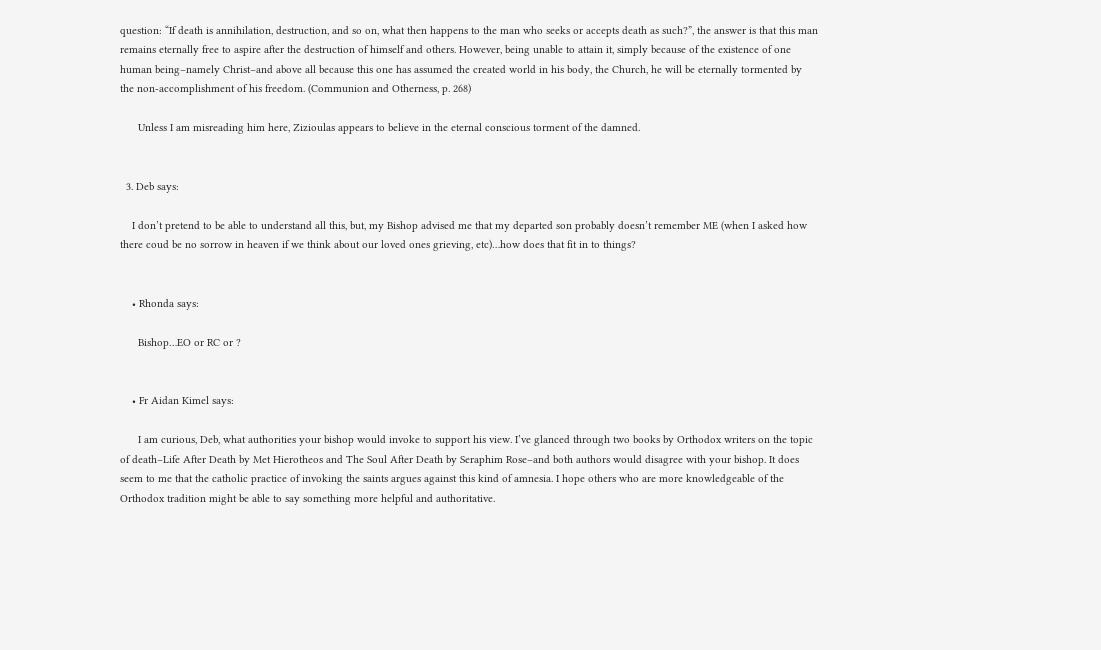question: “If death is annihilation, destruction, and so on, what then happens to the man who seeks or accepts death as such?”, the answer is that this man remains eternally free to aspire after the destruction of himself and others. However, being unable to attain it, simply because of the existence of one human being–namely Christ–and above all because this one has assumed the created world in his body, the Church, he will be eternally tormented by the non-accomplishment of his freedom. (Communion and Otherness, p. 268)

      Unless I am misreading him here, Zizioulas appears to believe in the eternal conscious torment of the damned.


  3. Deb says:

    I don’t pretend to be able to understand all this, but, my Bishop advised me that my departed son probably doesn’t remember ME (when I asked how there coud be no sorrow in heaven if we think about our loved ones grieving, etc)…how does that fit in to things?


    • Rhonda says:

      Bishop…EO or RC or ?


    • Fr Aidan Kimel says:

      I am curious, Deb, what authorities your bishop would invoke to support his view. I’ve glanced through two books by Orthodox writers on the topic of death–Life After Death by Met Hierotheos and The Soul After Death by Seraphim Rose–and both authors would disagree with your bishop. It does seem to me that the catholic practice of invoking the saints argues against this kind of amnesia. I hope others who are more knowledgeable of the Orthodox tradition might be able to say something more helpful and authoritative.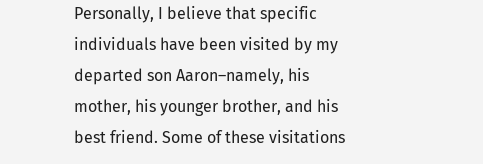Personally, I believe that specific individuals have been visited by my departed son Aaron–namely, his mother, his younger brother, and his best friend. Some of these visitations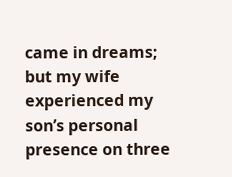came in dreams; but my wife experienced my son’s personal presence on three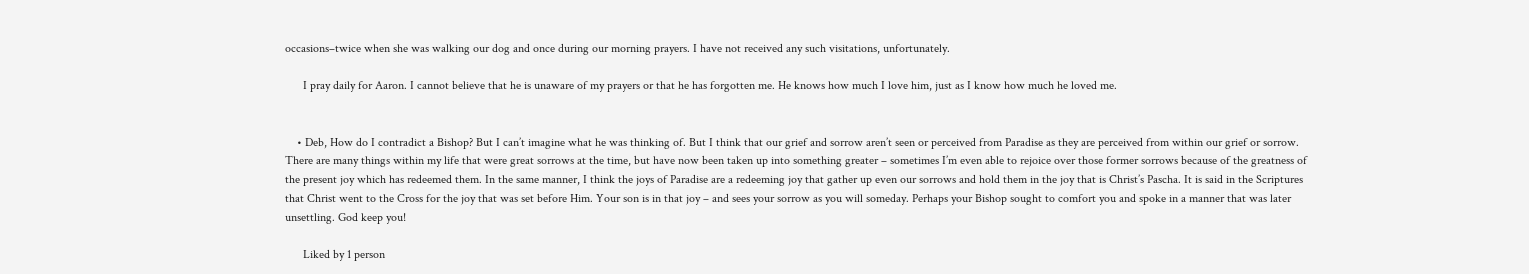occasions–twice when she was walking our dog and once during our morning prayers. I have not received any such visitations, unfortunately.

      I pray daily for Aaron. I cannot believe that he is unaware of my prayers or that he has forgotten me. He knows how much I love him, just as I know how much he loved me.


    • Deb, How do I contradict a Bishop? But I can’t imagine what he was thinking of. But I think that our grief and sorrow aren’t seen or perceived from Paradise as they are perceived from within our grief or sorrow. There are many things within my life that were great sorrows at the time, but have now been taken up into something greater – sometimes I’m even able to rejoice over those former sorrows because of the greatness of the present joy which has redeemed them. In the same manner, I think the joys of Paradise are a redeeming joy that gather up even our sorrows and hold them in the joy that is Christ’s Pascha. It is said in the Scriptures that Christ went to the Cross for the joy that was set before Him. Your son is in that joy – and sees your sorrow as you will someday. Perhaps your Bishop sought to comfort you and spoke in a manner that was later unsettling. God keep you!

      Liked by 1 person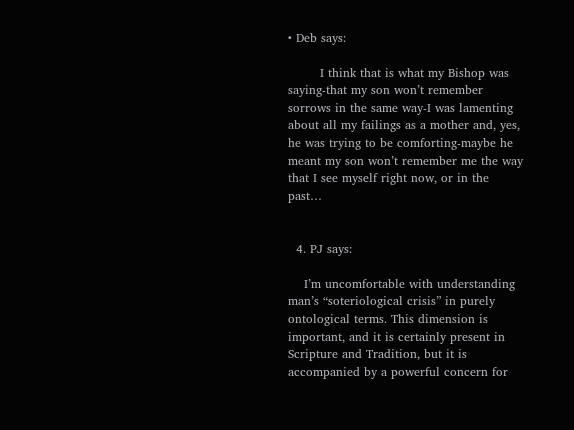• Deb says:

        I think that is what my Bishop was saying-that my son won’t remember sorrows in the same way-I was lamenting about all my failings as a mother and, yes, he was trying to be comforting-maybe he meant my son won’t remember me the way that I see myself right now, or in the past…


  4. PJ says:

    I’m uncomfortable with understanding man’s “soteriological crisis” in purely ontological terms. This dimension is important, and it is certainly present in Scripture and Tradition, but it is accompanied by a powerful concern for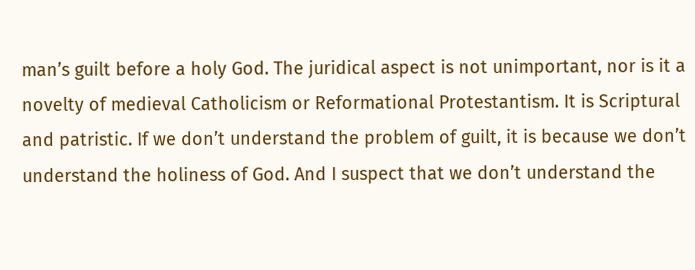man’s guilt before a holy God. The juridical aspect is not unimportant, nor is it a novelty of medieval Catholicism or Reformational Protestantism. It is Scriptural and patristic. If we don’t understand the problem of guilt, it is because we don’t understand the holiness of God. And I suspect that we don’t understand the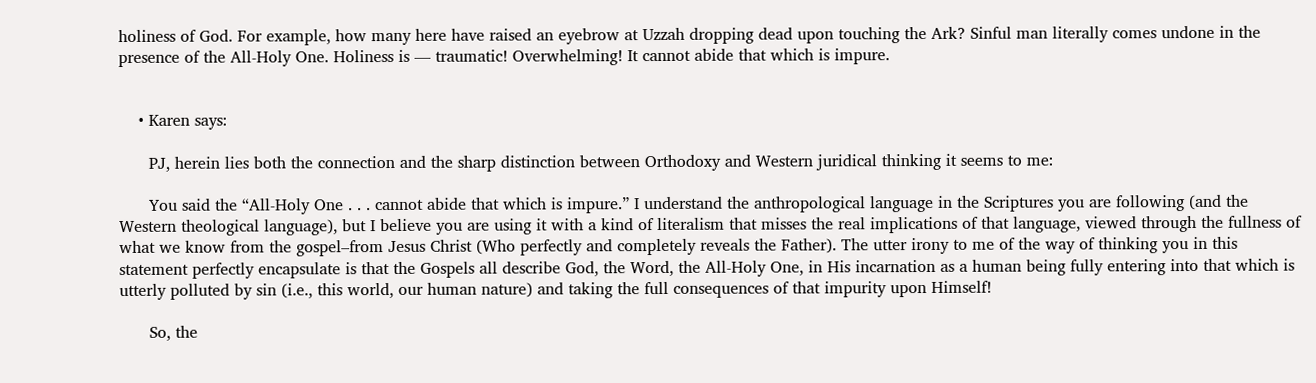holiness of God. For example, how many here have raised an eyebrow at Uzzah dropping dead upon touching the Ark? Sinful man literally comes undone in the presence of the All-Holy One. Holiness is — traumatic! Overwhelming! It cannot abide that which is impure.


    • Karen says:

      PJ, herein lies both the connection and the sharp distinction between Orthodoxy and Western juridical thinking it seems to me:

      You said the “All-Holy One . . . cannot abide that which is impure.” I understand the anthropological language in the Scriptures you are following (and the Western theological language), but I believe you are using it with a kind of literalism that misses the real implications of that language, viewed through the fullness of what we know from the gospel–from Jesus Christ (Who perfectly and completely reveals the Father). The utter irony to me of the way of thinking you in this statement perfectly encapsulate is that the Gospels all describe God, the Word, the All-Holy One, in His incarnation as a human being fully entering into that which is utterly polluted by sin (i.e., this world, our human nature) and taking the full consequences of that impurity upon Himself!

      So, the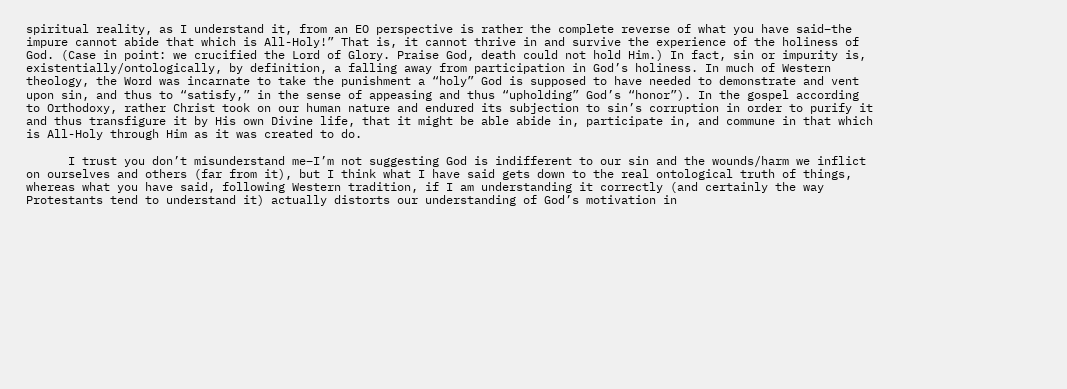spiritual reality, as I understand it, from an EO perspective is rather the complete reverse of what you have said–the impure cannot abide that which is All-Holy!” That is, it cannot thrive in and survive the experience of the holiness of God. (Case in point: we crucified the Lord of Glory. Praise God, death could not hold Him.) In fact, sin or impurity is, existentially/ontologically, by definition, a falling away from participation in God’s holiness. In much of Western theology, the Word was incarnate to take the punishment a “holy” God is supposed to have needed to demonstrate and vent upon sin, and thus to “satisfy,” in the sense of appeasing and thus “upholding” God’s “honor”). In the gospel according to Orthodoxy, rather Christ took on our human nature and endured its subjection to sin’s corruption in order to purify it and thus transfigure it by His own Divine life, that it might be able abide in, participate in, and commune in that which is All-Holy through Him as it was created to do.

      I trust you don’t misunderstand me–I’m not suggesting God is indifferent to our sin and the wounds/harm we inflict on ourselves and others (far from it), but I think what I have said gets down to the real ontological truth of things, whereas what you have said, following Western tradition, if I am understanding it correctly (and certainly the way Protestants tend to understand it) actually distorts our understanding of God’s motivation in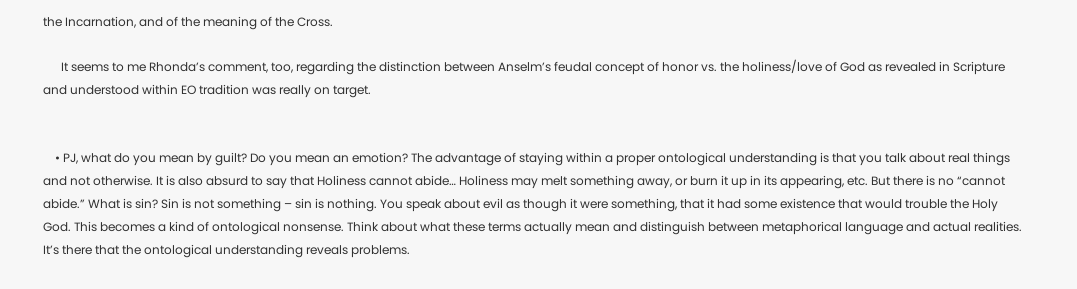the Incarnation, and of the meaning of the Cross.

      It seems to me Rhonda’s comment, too, regarding the distinction between Anselm’s feudal concept of honor vs. the holiness/love of God as revealed in Scripture and understood within EO tradition was really on target.


    • PJ, what do you mean by guilt? Do you mean an emotion? The advantage of staying within a proper ontological understanding is that you talk about real things and not otherwise. It is also absurd to say that Holiness cannot abide… Holiness may melt something away, or burn it up in its appearing, etc. But there is no “cannot abide.” What is sin? Sin is not something – sin is nothing. You speak about evil as though it were something, that it had some existence that would trouble the Holy God. This becomes a kind of ontological nonsense. Think about what these terms actually mean and distinguish between metaphorical language and actual realities. It’s there that the ontological understanding reveals problems.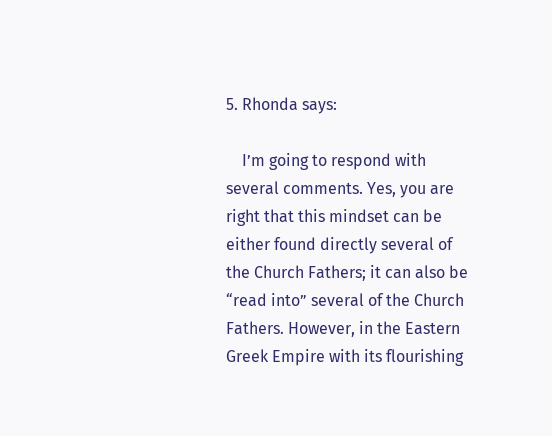5. Rhonda says:

    I’m going to respond with several comments. Yes, you are right that this mindset can be either found directly several of the Church Fathers; it can also be “read into” several of the Church Fathers. However, in the Eastern Greek Empire with its flourishing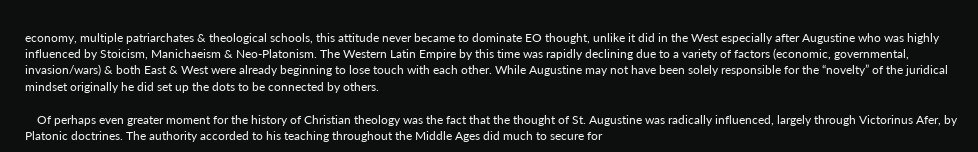economy, multiple patriarchates & theological schools, this attitude never became to dominate EO thought, unlike it did in the West especially after Augustine who was highly influenced by Stoicism, Manichaeism & Neo-Platonism. The Western Latin Empire by this time was rapidly declining due to a variety of factors (economic, governmental, invasion/wars) & both East & West were already beginning to lose touch with each other. While Augustine may not have been solely responsible for the “novelty” of the juridical mindset originally he did set up the dots to be connected by others.

    Of perhaps even greater moment for the history of Christian theology was the fact that the thought of St. Augustine was radically influenced, largely through Victorinus Afer, by Platonic doctrines. The authority accorded to his teaching throughout the Middle Ages did much to secure for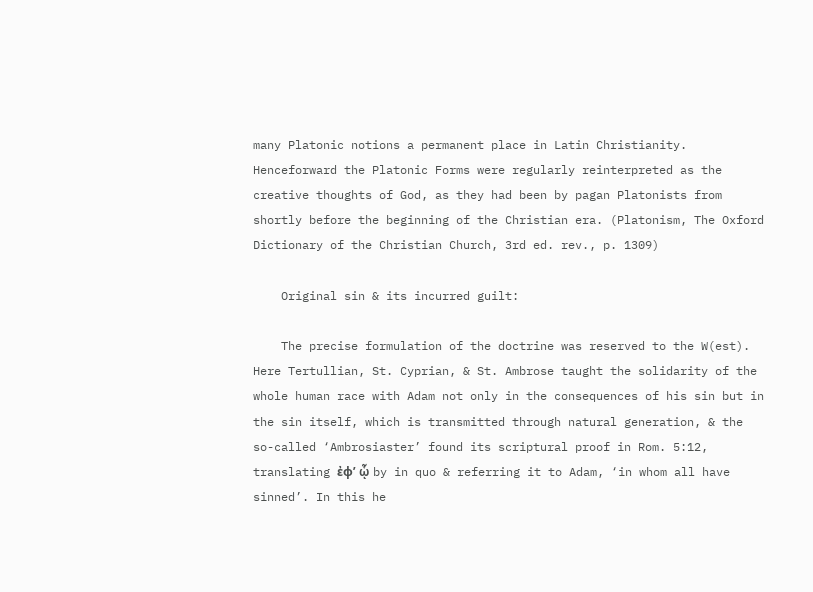many Platonic notions a permanent place in Latin Christianity. Henceforward the Platonic Forms were regularly reinterpreted as the creative thoughts of God, as they had been by pagan Platonists from shortly before the beginning of the Christian era. (Platonism, The Oxford Dictionary of the Christian Church, 3rd ed. rev., p. 1309)

    Original sin & its incurred guilt:

    The precise formulation of the doctrine was reserved to the W(est). Here Tertullian, St. Cyprian, & St. Ambrose taught the solidarity of the whole human race with Adam not only in the consequences of his sin but in the sin itself, which is transmitted through natural generation, & the so-called ‘Ambrosiaster’ found its scriptural proof in Rom. 5:12, translating ἐφʼ ᾧ by in quo & referring it to Adam, ‘in whom all have sinned’. In this he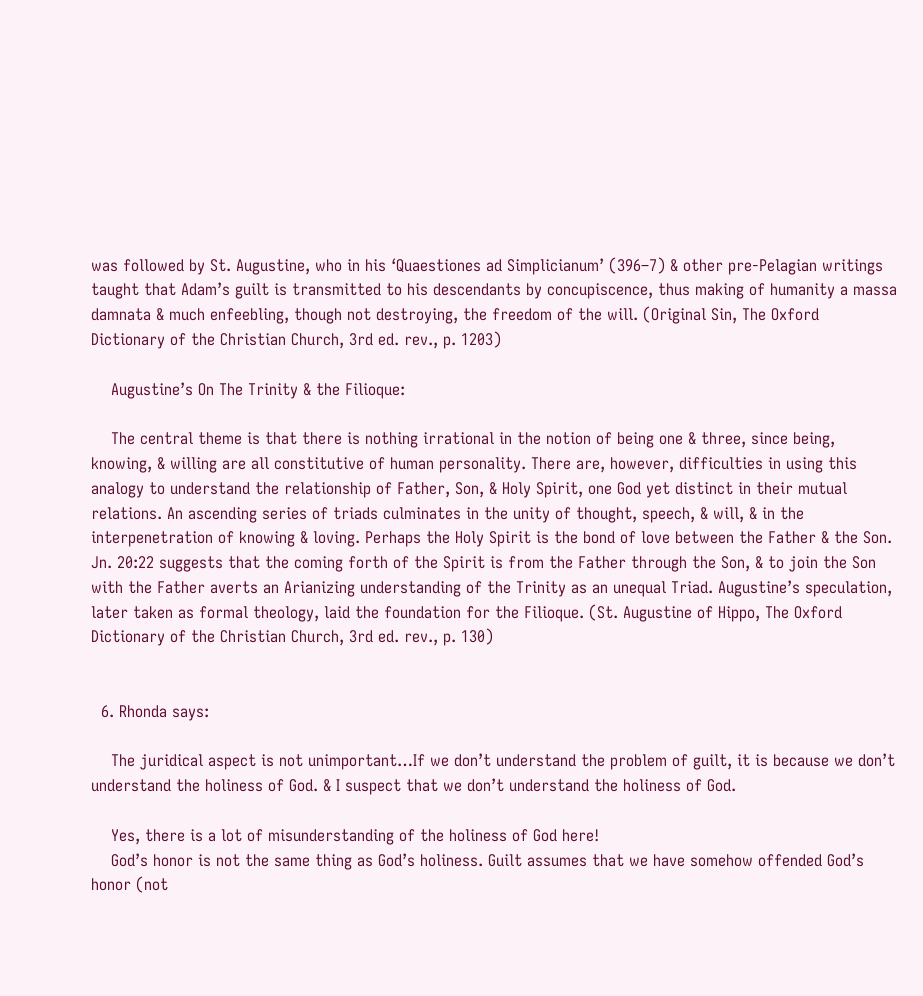was followed by St. Augustine, who in his ‘Quaestiones ad Simplicianum’ (396–7) & other pre-Pelagian writings taught that Adam’s guilt is transmitted to his descendants by concupiscence, thus making of humanity a massa damnata & much enfeebling, though not destroying, the freedom of the will. (Original Sin, The Oxford Dictionary of the Christian Church, 3rd ed. rev., p. 1203)

    Augustine’s On The Trinity & the Filioque:

    The central theme is that there is nothing irrational in the notion of being one & three, since being, knowing, & willing are all constitutive of human personality. There are, however, difficulties in using this analogy to understand the relationship of Father, Son, & Holy Spirit, one God yet distinct in their mutual relations. An ascending series of triads culminates in the unity of thought, speech, & will, & in the interpenetration of knowing & loving. Perhaps the Holy Spirit is the bond of love between the Father & the Son. Jn. 20:22 suggests that the coming forth of the Spirit is from the Father through the Son, & to join the Son with the Father averts an Arianizing understanding of the Trinity as an unequal Triad. Augustine’s speculation, later taken as formal theology, laid the foundation for the Filioque. (St. Augustine of Hippo, The Oxford Dictionary of the Christian Church, 3rd ed. rev., p. 130)


  6. Rhonda says:

    The juridical aspect is not unimportant…If we don’t understand the problem of guilt, it is because we don’t understand the holiness of God. & I suspect that we don’t understand the holiness of God.

    Yes, there is a lot of misunderstanding of the holiness of God here!
    God’s honor is not the same thing as God’s holiness. Guilt assumes that we have somehow offended God’s honor (not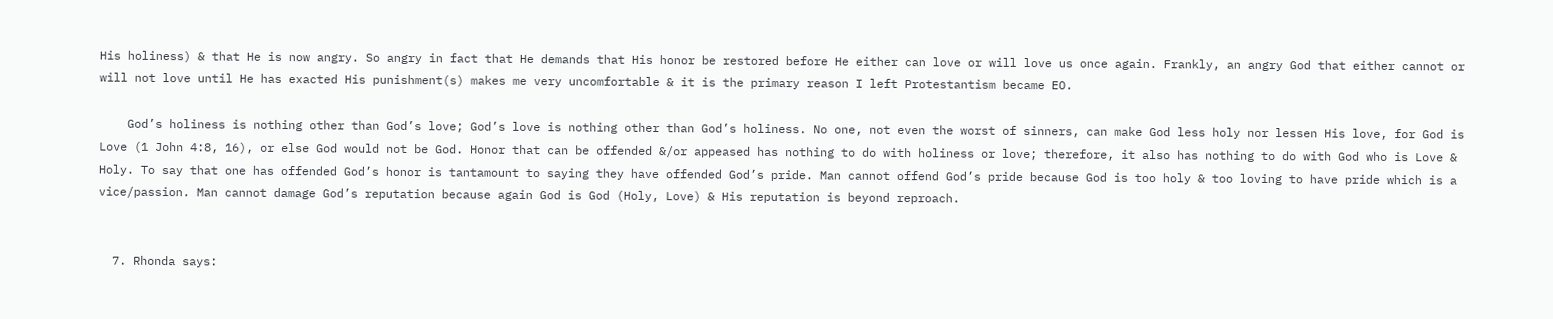His holiness) & that He is now angry. So angry in fact that He demands that His honor be restored before He either can love or will love us once again. Frankly, an angry God that either cannot or will not love until He has exacted His punishment(s) makes me very uncomfortable & it is the primary reason I left Protestantism became EO.

    God’s holiness is nothing other than God’s love; God’s love is nothing other than God’s holiness. No one, not even the worst of sinners, can make God less holy nor lessen His love, for God is Love (1 John 4:8, 16), or else God would not be God. Honor that can be offended &/or appeased has nothing to do with holiness or love; therefore, it also has nothing to do with God who is Love & Holy. To say that one has offended God’s honor is tantamount to saying they have offended God’s pride. Man cannot offend God’s pride because God is too holy & too loving to have pride which is a vice/passion. Man cannot damage God’s reputation because again God is God (Holy, Love) & His reputation is beyond reproach.


  7. Rhonda says: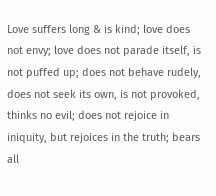Love suffers long & is kind; love does not envy; love does not parade itself, is not puffed up; does not behave rudely, does not seek its own, is not provoked, thinks no evil; does not rejoice in iniquity, but rejoices in the truth; bears all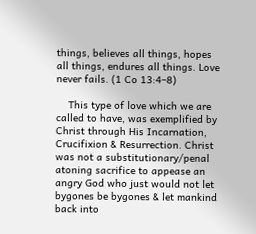things, believes all things, hopes all things, endures all things. Love never fails. (1 Co 13:4–8)

    This type of love which we are called to have, was exemplified by Christ through His Incarnation, Crucifixion & Resurrection. Christ was not a substitutionary/penal atoning sacrifice to appease an angry God who just would not let bygones be bygones & let mankind back into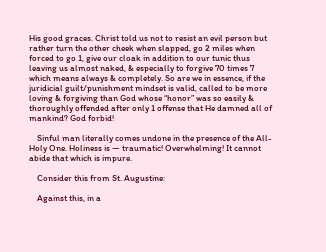His good graces. Christ told us not to resist an evil person but rather turn the other cheek when slapped, go 2 miles when forced to go 1, give our cloak in addition to our tunic thus leaving us almost naked, & especially to forgive 70 times 7 which means always & completely. So are we in essence, if the juridicial guilt/punishment mindset is valid, called to be more loving & forgiving than God whose “honor” was so easily & thoroughly offended after only 1 offense that He damned all of mankind? God forbid!

    Sinful man literally comes undone in the presence of the All-Holy One. Holiness is — traumatic! Overwhelming! It cannot abide that which is impure.

    Consider this from St. Augustine:

    Against this, in a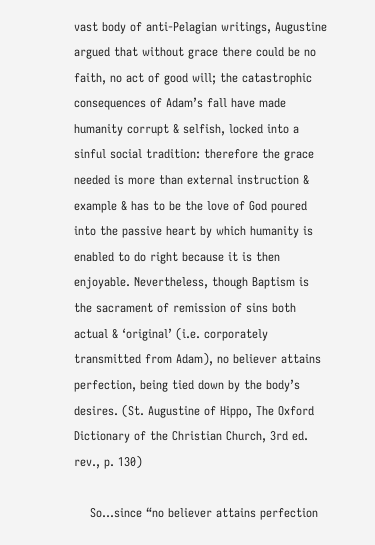vast body of anti-Pelagian writings, Augustine argued that without grace there could be no faith, no act of good will; the catastrophic consequences of Adam’s fall have made humanity corrupt & selfish, locked into a sinful social tradition: therefore the grace needed is more than external instruction & example & has to be the love of God poured into the passive heart by which humanity is enabled to do right because it is then enjoyable. Nevertheless, though Baptism is the sacrament of remission of sins both actual & ‘original’ (i.e. corporately transmitted from Adam), no believer attains perfection, being tied down by the body’s desires. (St. Augustine of Hippo, The Oxford Dictionary of the Christian Church, 3rd ed. rev., p. 130)

    So…since “no believer attains perfection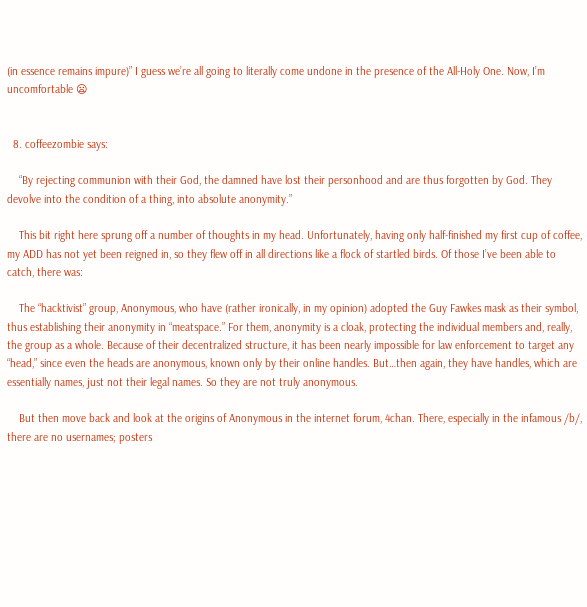(in essence remains impure)” I guess we’re all going to literally come undone in the presence of the All-Holy One. Now, I’m uncomfortable 😦


  8. coffeezombie says:

    “By rejecting communion with their God, the damned have lost their personhood and are thus forgotten by God. They devolve into the condition of a thing, into absolute anonymity.”

    This bit right here sprung off a number of thoughts in my head. Unfortunately, having only half-finished my first cup of coffee, my ADD has not yet been reigned in, so they flew off in all directions like a flock of startled birds. Of those I’ve been able to catch, there was:

    The “hacktivist” group, Anonymous, who have (rather ironically, in my opinion) adopted the Guy Fawkes mask as their symbol, thus establishing their anonymity in “meatspace.” For them, anonymity is a cloak, protecting the individual members and, really, the group as a whole. Because of their decentralized structure, it has been nearly impossible for law enforcement to target any “head,” since even the heads are anonymous, known only by their online handles. But…then again, they have handles, which are essentially names, just not their legal names. So they are not truly anonymous.

    But then move back and look at the origins of Anonymous in the internet forum, 4chan. There, especially in the infamous /b/, there are no usernames; posters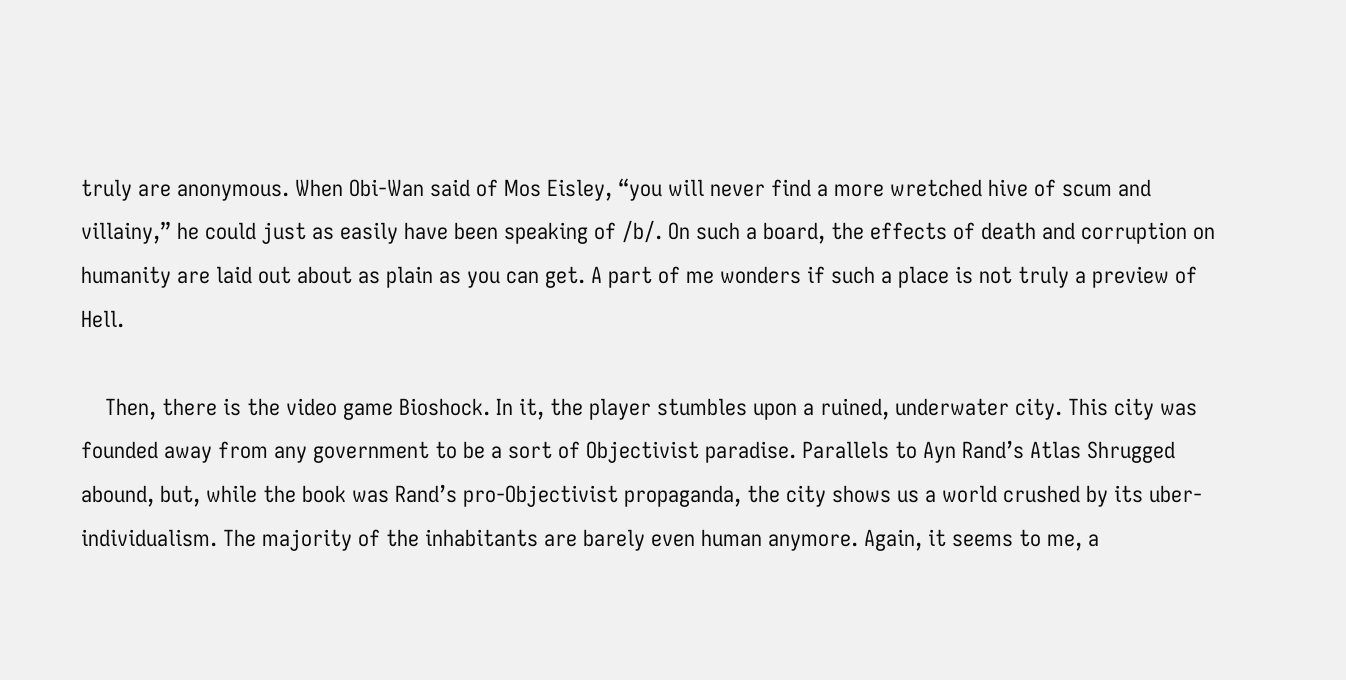truly are anonymous. When Obi-Wan said of Mos Eisley, “you will never find a more wretched hive of scum and villainy,” he could just as easily have been speaking of /b/. On such a board, the effects of death and corruption on humanity are laid out about as plain as you can get. A part of me wonders if such a place is not truly a preview of Hell.

    Then, there is the video game Bioshock. In it, the player stumbles upon a ruined, underwater city. This city was founded away from any government to be a sort of Objectivist paradise. Parallels to Ayn Rand’s Atlas Shrugged abound, but, while the book was Rand’s pro-Objectivist propaganda, the city shows us a world crushed by its uber-individualism. The majority of the inhabitants are barely even human anymore. Again, it seems to me, a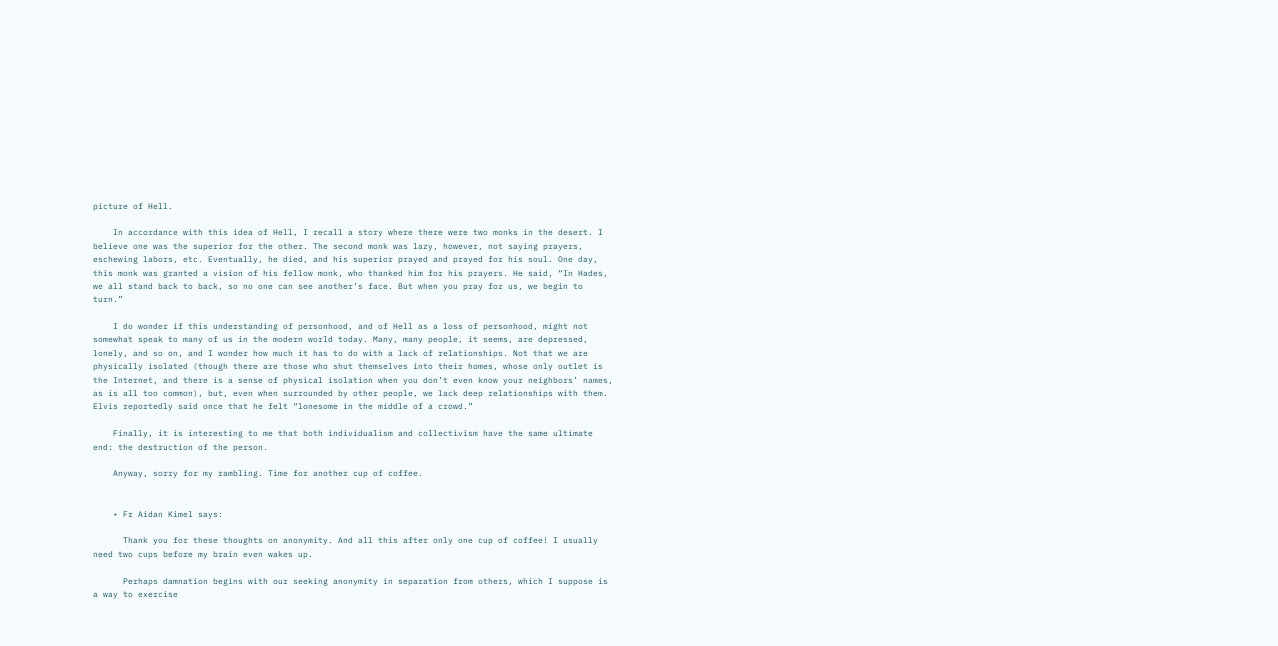picture of Hell.

    In accordance with this idea of Hell, I recall a story where there were two monks in the desert. I believe one was the superior for the other. The second monk was lazy, however, not saying prayers, eschewing labors, etc. Eventually, he died, and his superior prayed and prayed for his soul. One day, this monk was granted a vision of his fellow monk, who thanked him for his prayers. He said, “In Hades, we all stand back to back, so no one can see another’s face. But when you pray for us, we begin to turn.”

    I do wonder if this understanding of personhood, and of Hell as a loss of personhood, might not somewhat speak to many of us in the modern world today. Many, many people, it seems, are depressed, lonely, and so on, and I wonder how much it has to do with a lack of relationships. Not that we are physically isolated (though there are those who shut themselves into their homes, whose only outlet is the Internet, and there is a sense of physical isolation when you don’t even know your neighbors’ names, as is all too common), but, even when surrounded by other people, we lack deep relationships with them. Elvis reportedly said once that he felt “lonesome in the middle of a crowd.”

    Finally, it is interesting to me that both individualism and collectivism have the same ultimate end: the destruction of the person.

    Anyway, sorry for my rambling. Time for another cup of coffee.


    • Fr Aidan Kimel says:

      Thank you for these thoughts on anonymity. And all this after only one cup of coffee! I usually need two cups before my brain even wakes up.

      Perhaps damnation begins with our seeking anonymity in separation from others, which I suppose is a way to exercise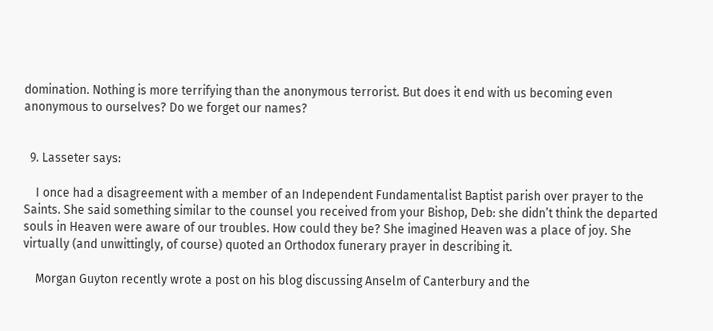domination. Nothing is more terrifying than the anonymous terrorist. But does it end with us becoming even anonymous to ourselves? Do we forget our names?


  9. Lasseter says:

    I once had a disagreement with a member of an Independent Fundamentalist Baptist parish over prayer to the Saints. She said something similar to the counsel you received from your Bishop, Deb: she didn’t think the departed souls in Heaven were aware of our troubles. How could they be? She imagined Heaven was a place of joy. She virtually (and unwittingly, of course) quoted an Orthodox funerary prayer in describing it.

    Morgan Guyton recently wrote a post on his blog discussing Anselm of Canterbury and the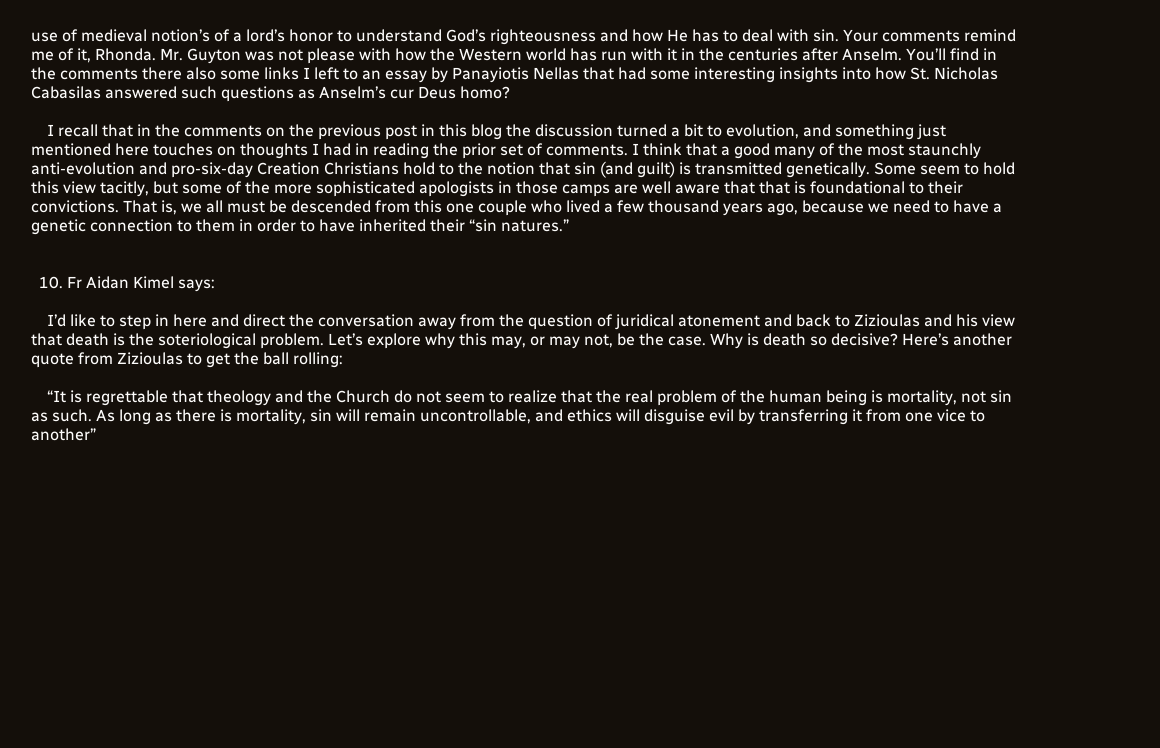use of medieval notion’s of a lord’s honor to understand God’s righteousness and how He has to deal with sin. Your comments remind me of it, Rhonda. Mr. Guyton was not please with how the Western world has run with it in the centuries after Anselm. You’ll find in the comments there also some links I left to an essay by Panayiotis Nellas that had some interesting insights into how St. Nicholas Cabasilas answered such questions as Anselm’s cur Deus homo?

    I recall that in the comments on the previous post in this blog the discussion turned a bit to evolution, and something just mentioned here touches on thoughts I had in reading the prior set of comments. I think that a good many of the most staunchly anti-evolution and pro-six-day Creation Christians hold to the notion that sin (and guilt) is transmitted genetically. Some seem to hold this view tacitly, but some of the more sophisticated apologists in those camps are well aware that that is foundational to their convictions. That is, we all must be descended from this one couple who lived a few thousand years ago, because we need to have a genetic connection to them in order to have inherited their “sin natures.”


  10. Fr Aidan Kimel says:

    I’d like to step in here and direct the conversation away from the question of juridical atonement and back to Zizioulas and his view that death is the soteriological problem. Let’s explore why this may, or may not, be the case. Why is death so decisive? Here’s another quote from Zizioulas to get the ball rolling:

    “It is regrettable that theology and the Church do not seem to realize that the real problem of the human being is mortality, not sin as such. As long as there is mortality, sin will remain uncontrollable, and ethics will disguise evil by transferring it from one vice to another”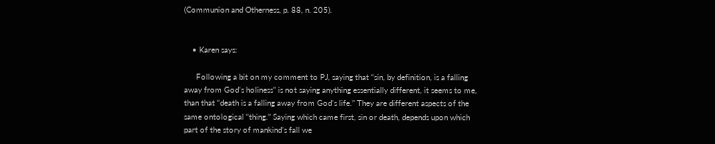(Communion and Otherness, p. 88, n. 205).


    • Karen says:

      Following a bit on my comment to PJ, saying that “sin, by definition, is a falling away from God’s holiness” is not saying anything essentially different, it seems to me, than that “death is a falling away from God’s life.” They are different aspects of the same ontological “thing.” Saying which came first, sin or death, depends upon which part of the story of mankind’s fall we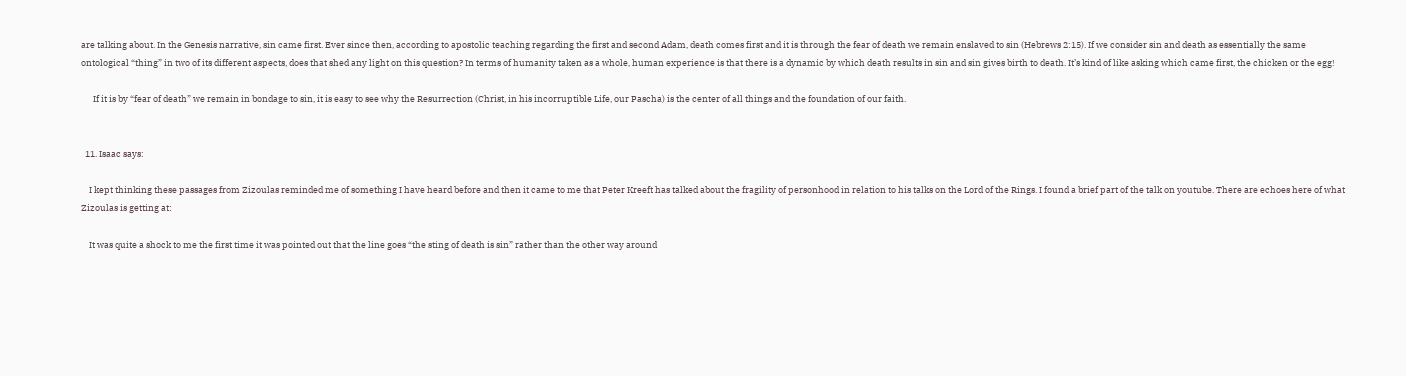are talking about. In the Genesis narrative, sin came first. Ever since then, according to apostolic teaching regarding the first and second Adam, death comes first and it is through the fear of death we remain enslaved to sin (Hebrews 2:15). If we consider sin and death as essentially the same ontological “thing” in two of its different aspects, does that shed any light on this question? In terms of humanity taken as a whole, human experience is that there is a dynamic by which death results in sin and sin gives birth to death. It’s kind of like asking which came first, the chicken or the egg!

      If it is by “fear of death” we remain in bondage to sin, it is easy to see why the Resurrection (Christ, in his incorruptible Life, our Pascha) is the center of all things and the foundation of our faith.


  11. Isaac says:

    I kept thinking these passages from Zizoulas reminded me of something I have heard before and then it came to me that Peter Kreeft has talked about the fragility of personhood in relation to his talks on the Lord of the Rings. I found a brief part of the talk on youtube. There are echoes here of what Zizoulas is getting at:

    It was quite a shock to me the first time it was pointed out that the line goes “the sting of death is sin” rather than the other way around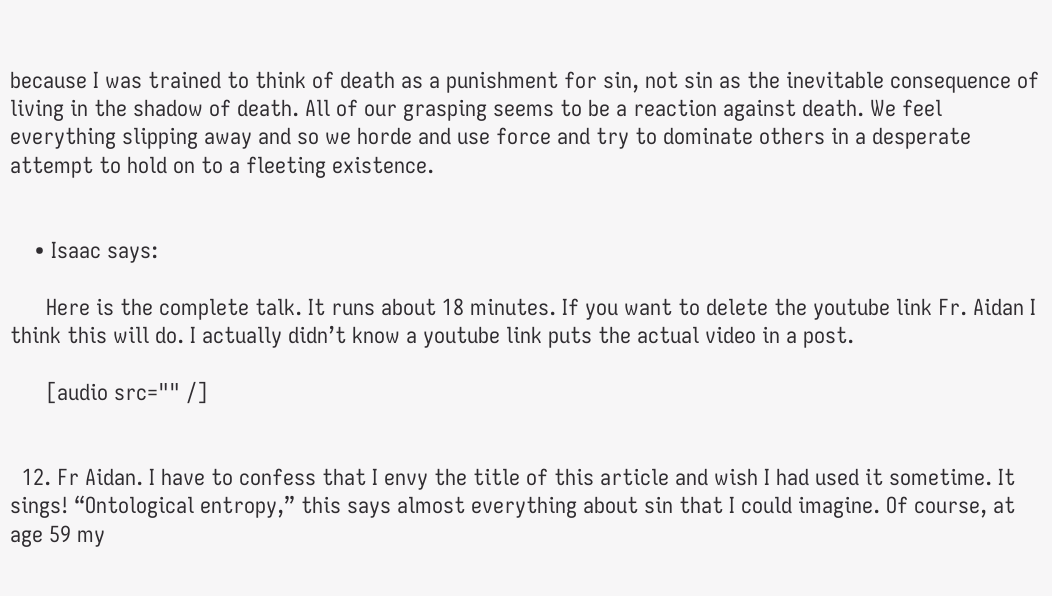because I was trained to think of death as a punishment for sin, not sin as the inevitable consequence of living in the shadow of death. All of our grasping seems to be a reaction against death. We feel everything slipping away and so we horde and use force and try to dominate others in a desperate attempt to hold on to a fleeting existence.


    • Isaac says:

      Here is the complete talk. It runs about 18 minutes. If you want to delete the youtube link Fr. Aidan I think this will do. I actually didn’t know a youtube link puts the actual video in a post.

      [audio src="" /]


  12. Fr Aidan. I have to confess that I envy the title of this article and wish I had used it sometime. It sings! “Ontological entropy,” this says almost everything about sin that I could imagine. Of course, at age 59 my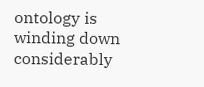ontology is winding down considerably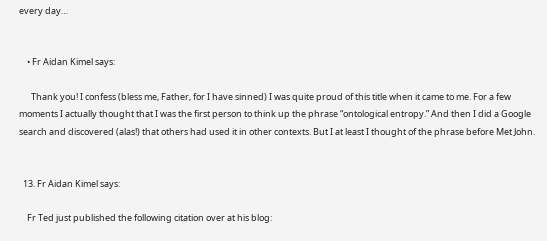every day…


    • Fr Aidan Kimel says:

      Thank you! I confess (bless me, Father, for I have sinned) I was quite proud of this title when it came to me. For a few moments I actually thought that I was the first person to think up the phrase “ontological entropy.” And then I did a Google search and discovered (alas!) that others had used it in other contexts. But I at least I thought of the phrase before Met John.


  13. Fr Aidan Kimel says:

    Fr Ted just published the following citation over at his blog: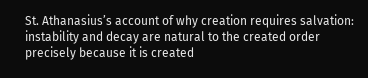St. Athanasius’s account of why creation requires salvation: instability and decay are natural to the created order precisely because it is created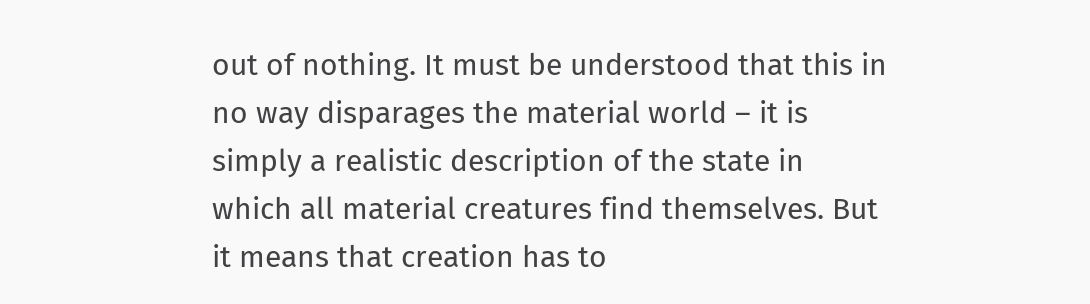out of nothing. It must be understood that this in no way disparages the material world – it is simply a realistic description of the state in which all material creatures find themselves. But it means that creation has to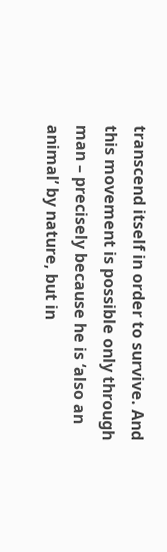transcend itself in order to survive. And this movement is possible only through man – precisely because he is ‘also an animal’ by nature, but in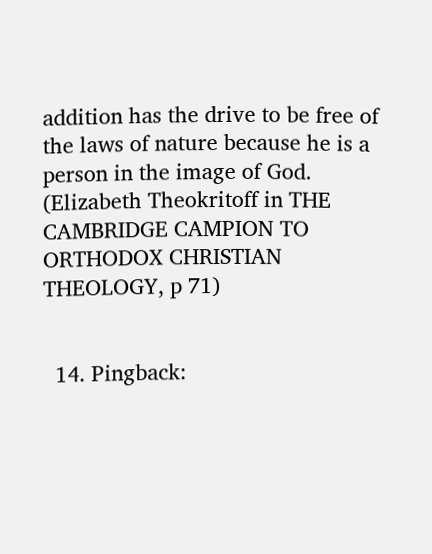addition has the drive to be free of the laws of nature because he is a person in the image of God. (Elizabeth Theokritoff in THE CAMBRIDGE CAMPION TO ORTHODOX CHRISTIAN THEOLOGY, p 71)


  14. Pingback: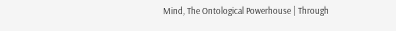Mind, The Ontological Powerhouse | Through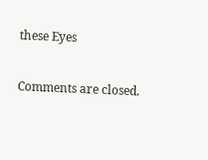these Eyes

Comments are closed.